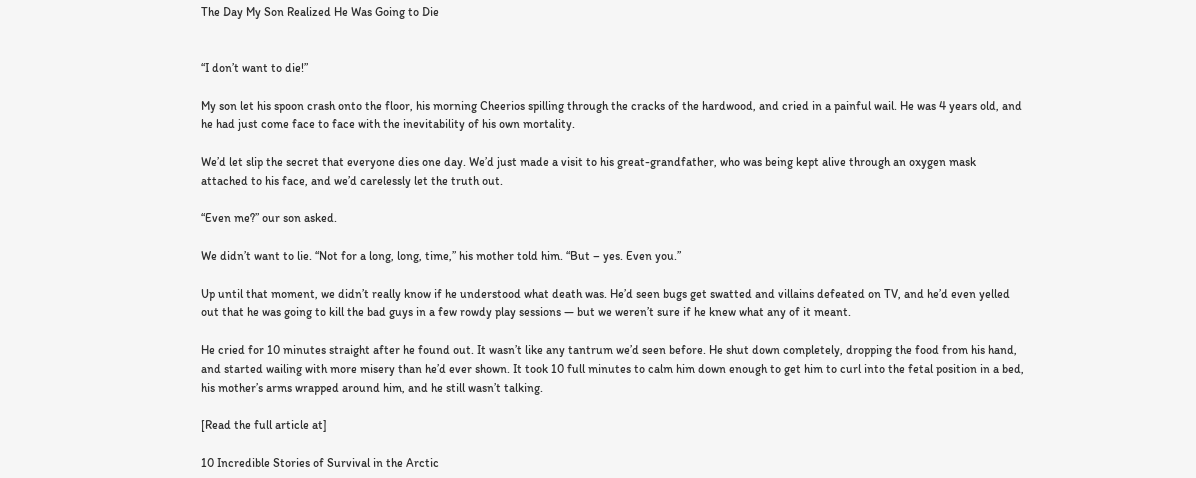The Day My Son Realized He Was Going to Die


“I don’t want to die!”

My son let his spoon crash onto the floor, his morning Cheerios spilling through the cracks of the hardwood, and cried in a painful wail. He was 4 years old, and he had just come face to face with the inevitability of his own mortality.

We’d let slip the secret that everyone dies one day. We’d just made a visit to his great-grandfather, who was being kept alive through an oxygen mask attached to his face, and we’d carelessly let the truth out.

“Even me?” our son asked.

We didn’t want to lie. “Not for a long, long, time,” his mother told him. “But – yes. Even you.”

Up until that moment, we didn’t really know if he understood what death was. He’d seen bugs get swatted and villains defeated on TV, and he’d even yelled out that he was going to kill the bad guys in a few rowdy play sessions — but we weren’t sure if he knew what any of it meant.

He cried for 10 minutes straight after he found out. It wasn’t like any tantrum we’d seen before. He shut down completely, dropping the food from his hand, and started wailing with more misery than he’d ever shown. It took 10 full minutes to calm him down enough to get him to curl into the fetal position in a bed, his mother’s arms wrapped around him, and he still wasn’t talking.

[Read the full article at]

10 Incredible Stories of Survival in the Arctic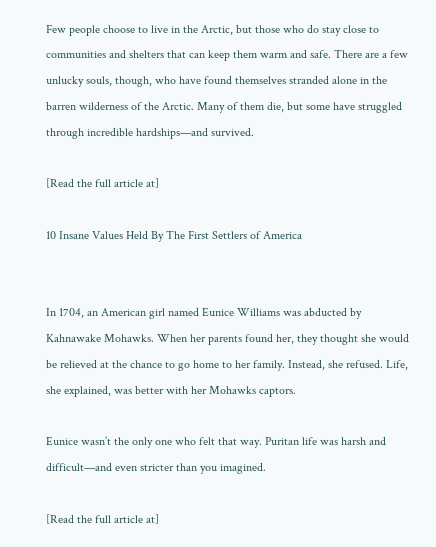Few people choose to live in the Arctic, but those who do stay close to communities and shelters that can keep them warm and safe. There are a few unlucky souls, though, who have found themselves stranded alone in the barren wilderness of the Arctic. Many of them die, but some have struggled through incredible hardships—and survived.

[Read the full article at]

10 Insane Values Held By The First Settlers of America


In 1704, an American girl named Eunice Williams was abducted by Kahnawake Mohawks. When her parents found her, they thought she would be relieved at the chance to go home to her family. Instead, she refused. Life, she explained, was better with her Mohawks captors.

Eunice wasn’t the only one who felt that way. Puritan life was harsh and difficult—and even stricter than you imagined.

[Read the full article at]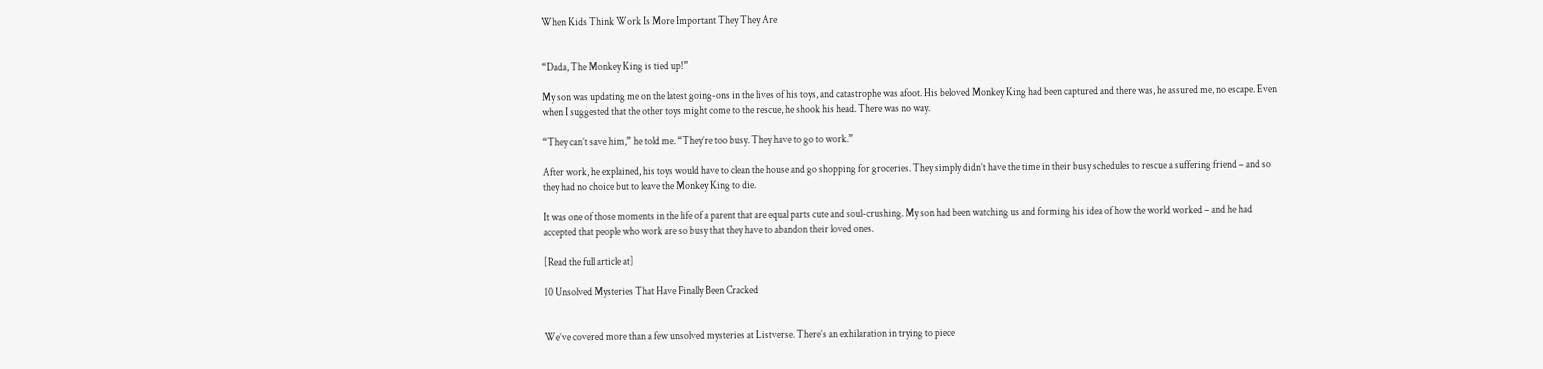When Kids Think Work Is More Important They They Are


“Dada, The Monkey King is tied up!”

My son was updating me on the latest going-ons in the lives of his toys, and catastrophe was afoot. His beloved Monkey King had been captured and there was, he assured me, no escape. Even when I suggested that the other toys might come to the rescue, he shook his head. There was no way.

“They can’t save him,” he told me. “They’re too busy. They have to go to work.”

After work, he explained, his toys would have to clean the house and go shopping for groceries. They simply didn’t have the time in their busy schedules to rescue a suffering friend – and so they had no choice but to leave the Monkey King to die.

It was one of those moments in the life of a parent that are equal parts cute and soul-crushing. My son had been watching us and forming his idea of how the world worked – and he had accepted that people who work are so busy that they have to abandon their loved ones.

[Read the full article at]

10 Unsolved Mysteries That Have Finally Been Cracked


We’ve covered more than a few unsolved mysteries at Listverse. There’s an exhilaration in trying to piece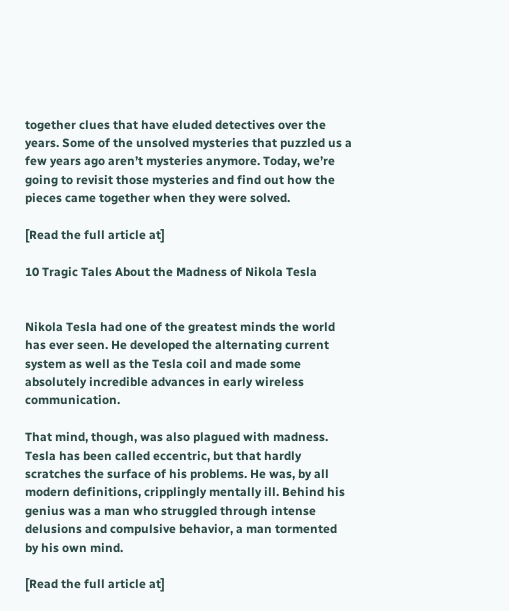together clues that have eluded detectives over the years. Some of the unsolved mysteries that puzzled us a few years ago aren’t mysteries anymore. Today, we’re going to revisit those mysteries and find out how the pieces came together when they were solved.

[Read the full article at]

10 Tragic Tales About the Madness of Nikola Tesla


Nikola Tesla had one of the greatest minds the world has ever seen. He developed the alternating current system as well as the Tesla coil and made some absolutely incredible advances in early wireless communication.

That mind, though, was also plagued with madness. Tesla has been called eccentric, but that hardly scratches the surface of his problems. He was, by all modern definitions, cripplingly mentally ill. Behind his genius was a man who struggled through intense delusions and compulsive behavior, a man tormented by his own mind.

[Read the full article at]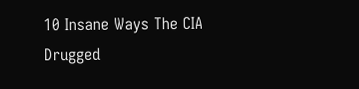10 Insane Ways The CIA Drugged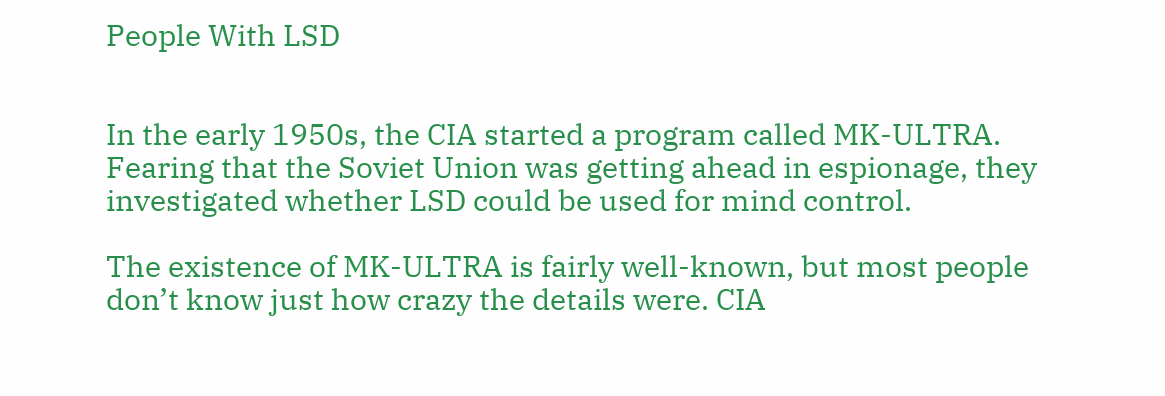People With LSD


In the early 1950s, the CIA started a program called MK-ULTRA. Fearing that the Soviet Union was getting ahead in espionage, they investigated whether LSD could be used for mind control.

The existence of MK-ULTRA is fairly well-known, but most people don’t know just how crazy the details were. CIA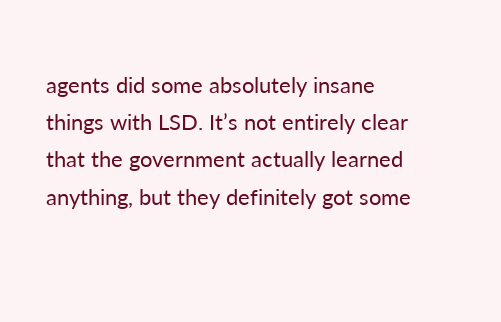agents did some absolutely insane things with LSD. It’s not entirely clear that the government actually learned anything, but they definitely got some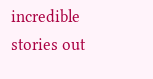incredible stories out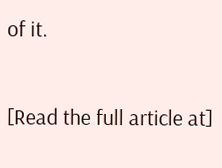of it.

[Read the full article at]